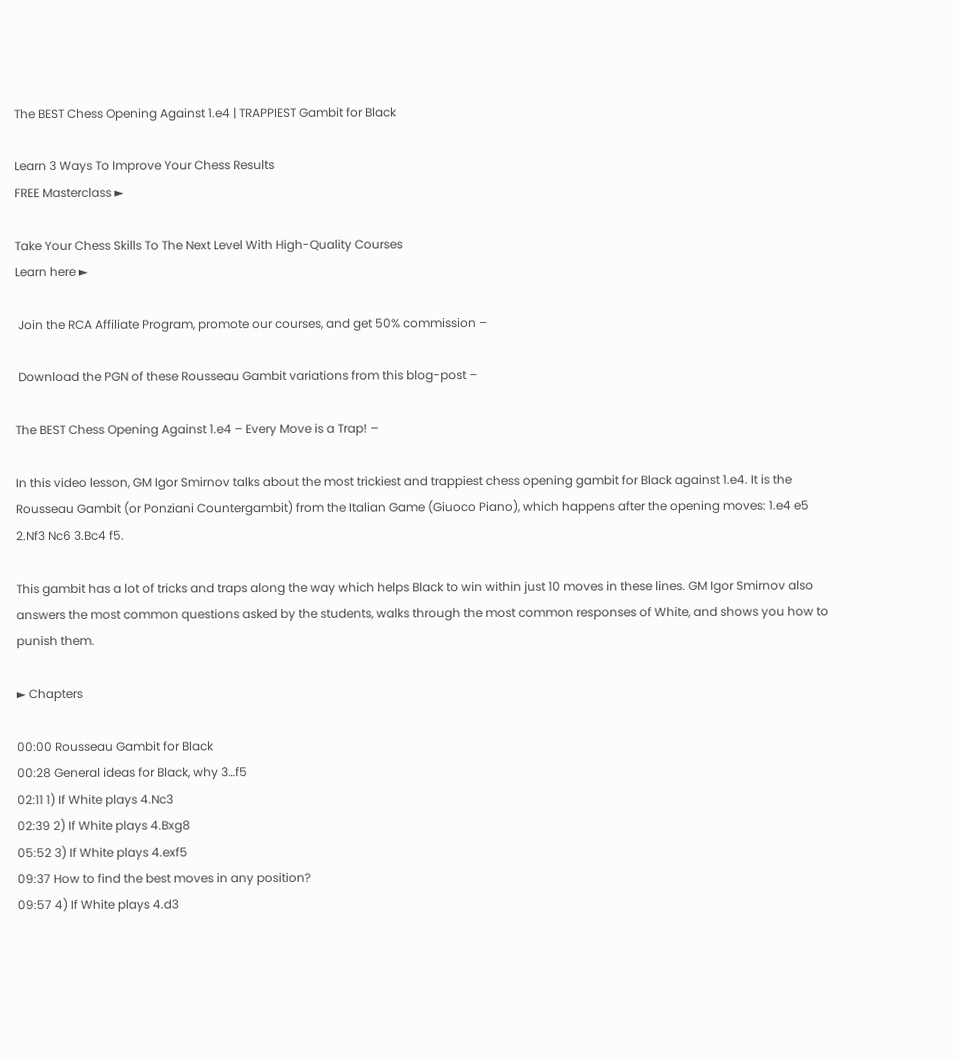The BEST Chess Opening Against 1.e4 | TRAPPIEST Gambit for Black

Learn 3 Ways To Improve Your Chess Results
FREE Masterclass ►

Take Your Chess Skills To The Next Level With High-Quality Courses
Learn here ►

 Join the RCA Affiliate Program, promote our courses, and get 50% commission –

 Download the PGN of these Rousseau Gambit variations from this blog-post –

The BEST Chess Opening Against 1.e4 – Every Move is a Trap! –

In this video lesson, GM Igor Smirnov talks about the most trickiest and trappiest chess opening gambit for Black against 1.e4. It is the Rousseau Gambit (or Ponziani Countergambit) from the Italian Game (Giuoco Piano), which happens after the opening moves: 1.e4 e5 2.Nf3 Nc6 3.Bc4 f5.

This gambit has a lot of tricks and traps along the way which helps Black to win within just 10 moves in these lines. GM Igor Smirnov also answers the most common questions asked by the students, walks through the most common responses of White, and shows you how to punish them.

► Chapters

00:00 Rousseau Gambit for Black
00:28 General ideas for Black, why 3…f5
02:11 1) If White plays 4.Nc3
02:39 2) If White plays 4.Bxg8
05:52 3) If White plays 4.exf5
09:37 How to find the best moves in any position?
09:57 4) If White plays 4.d3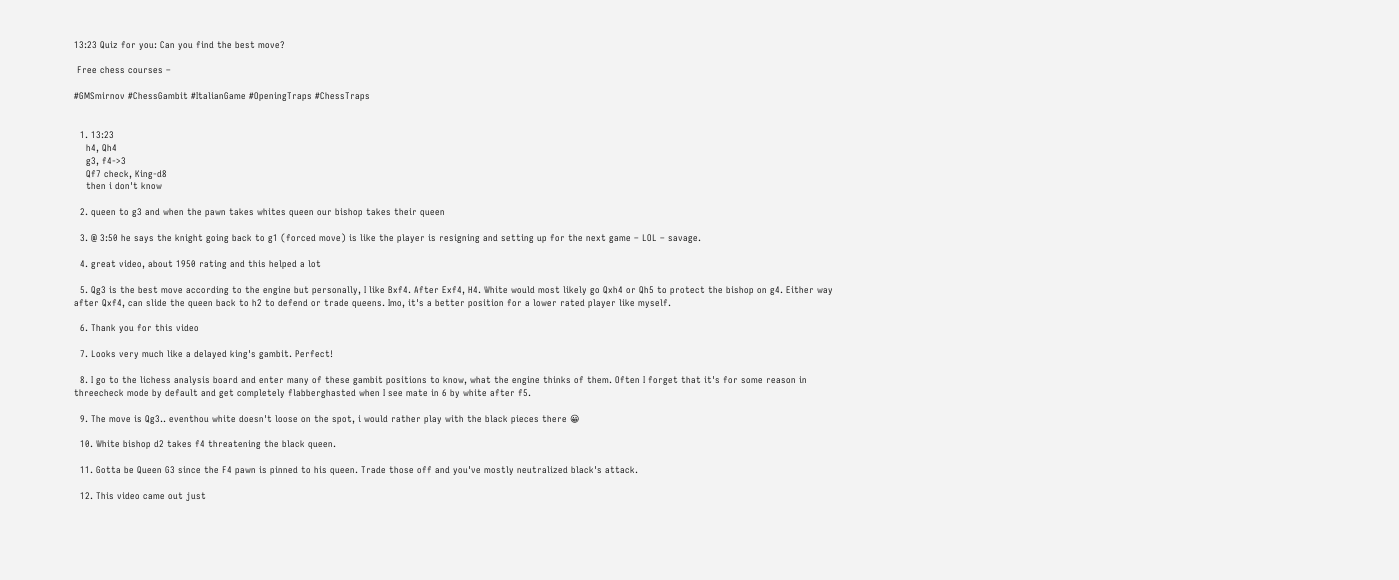13:23 Quiz for you: Can you find the best move?

 Free chess courses –

#GMSmirnov #ChessGambit #ItalianGame #OpeningTraps #ChessTraps


  1. 13:23
    h4, Qh4
    g3, f4->3
    Qf7 check, King-d8
    then i don't know

  2. queen to g3 and when the pawn takes whites queen our bishop takes their queen

  3. @ 3:50 he says the knight going back to g1 (forced move) is like the player is resigning and setting up for the next game – LOL – savage.

  4. great video, about 1950 rating and this helped a lot

  5. Qg3 is the best move according to the engine but personally, I like Bxf4. After Exf4, H4. White would most likely go Qxh4 or Qh5 to protect the bishop on g4. Either way after Qxf4, can slide the queen back to h2 to defend or trade queens. Imo, it's a better position for a lower rated player like myself.

  6. Thank you for this video

  7. Looks very much like a delayed king's gambit. Perfect!

  8. I go to the lichess analysis board and enter many of these gambit positions to know, what the engine thinks of them. Often I forget that it's for some reason in threecheck mode by default and get completely flabberghasted when I see mate in 6 by white after f5.

  9. The move is Qg3.. eventhou white doesn't loose on the spot, i would rather play with the black pieces there 😀

  10. White bishop d2 takes f4 threatening the black queen.

  11. Gotta be Queen G3 since the F4 pawn is pinned to his queen. Trade those off and you've mostly neutralized black's attack.

  12. This video came out just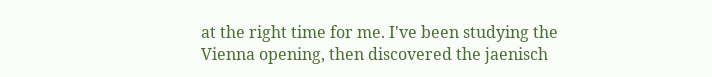at the right time for me. I've been studying the Vienna opening, then discovered the jaenisch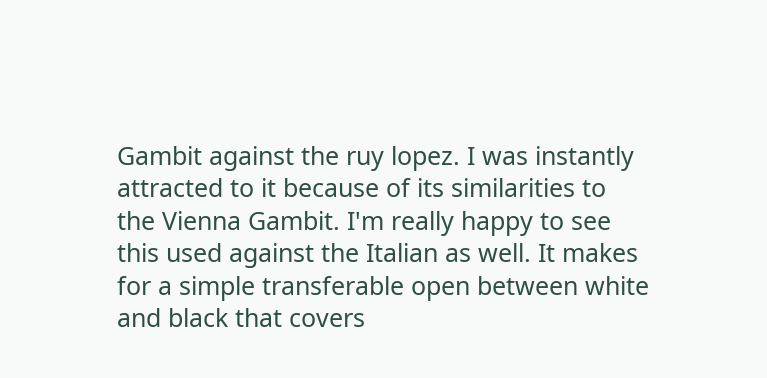Gambit against the ruy lopez. I was instantly attracted to it because of its similarities to the Vienna Gambit. I'm really happy to see this used against the Italian as well. It makes for a simple transferable open between white and black that covers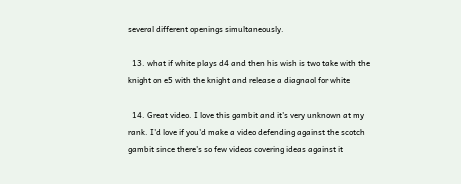several different openings simultaneously.

  13. what if white plays d4 and then his wish is two take with the knight on e5 with the knight and release a diagnaol for white

  14. Great video. I love this gambit and it's very unknown at my rank. I'd love if you'd make a video defending against the scotch gambit since there's so few videos covering ideas against it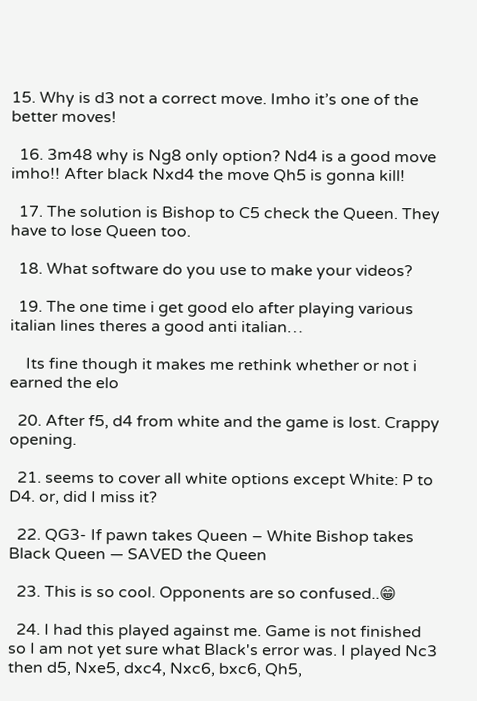15. Why is d3 not a correct move. Imho it’s one of the better moves!

  16. 3m48 why is Ng8 only option? Nd4 is a good move imho!! After black Nxd4 the move Qh5 is gonna kill!

  17. The solution is Bishop to C5 check the Queen. They have to lose Queen too.

  18. What software do you use to make your videos?

  19. The one time i get good elo after playing various italian lines theres a good anti italian…

    Its fine though it makes me rethink whether or not i earned the elo

  20. After f5, d4 from white and the game is lost. Crappy opening.

  21. seems to cover all white options except White: P to D4. or, did I miss it?

  22. QG3- If pawn takes Queen – White Bishop takes Black Queen — SAVED the Queen

  23. This is so cool. Opponents are so confused..😁

  24. I had this played against me. Game is not finished so I am not yet sure what Black's error was. I played Nc3 then d5, Nxe5, dxc4, Nxc6, bxc6, Qh5,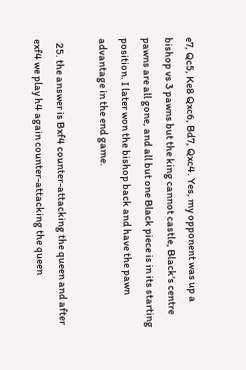e7, Qc5, Ke8 Qxc6, Bd7, Qxc4. Yes, my opponent was up a bishop vs 3 pawns but the king cannot castle, Black's centre pawns are all gone, and all but one Black piece is in its starting position. I later won the bishop back and have the pawn advantage in the end game.

  25. the answer is Bxf4 counter-attacking the queen and after exf4 we play h4 again counter-attacking the queen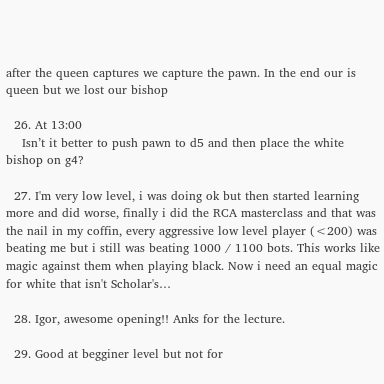after the queen captures we capture the pawn. In the end our is queen but we lost our bishop

  26. At 13:00
    Isn’t it better to push pawn to d5 and then place the white bishop on g4?

  27. I'm very low level, i was doing ok but then started learning more and did worse, finally i did the RCA masterclass and that was the nail in my coffin, every aggressive low level player (<200) was beating me but i still was beating 1000 / 1100 bots. This works like magic against them when playing black. Now i need an equal magic for white that isn't Scholar's…

  28. Igor, awesome opening!! Anks for the lecture.

  29. Good at begginer level but not for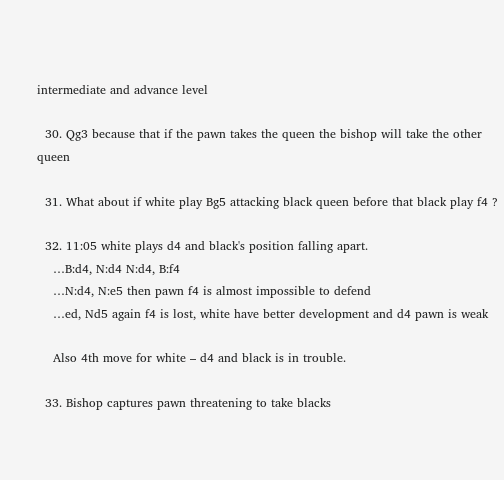intermediate and advance level

  30. Qg3 because that if the pawn takes the queen the bishop will take the other queen

  31. What about if white play Bg5 attacking black queen before that black play f4 ?

  32. 11:05 white plays d4 and black's position falling apart.
    …B:d4, N:d4 N:d4, B:f4
    …N:d4, N:e5 then pawn f4 is almost impossible to defend
    …ed, Nd5 again f4 is lost, white have better development and d4 pawn is weak

    Also 4th move for white – d4 and black is in trouble.

  33. Bishop captures pawn threatening to take blacks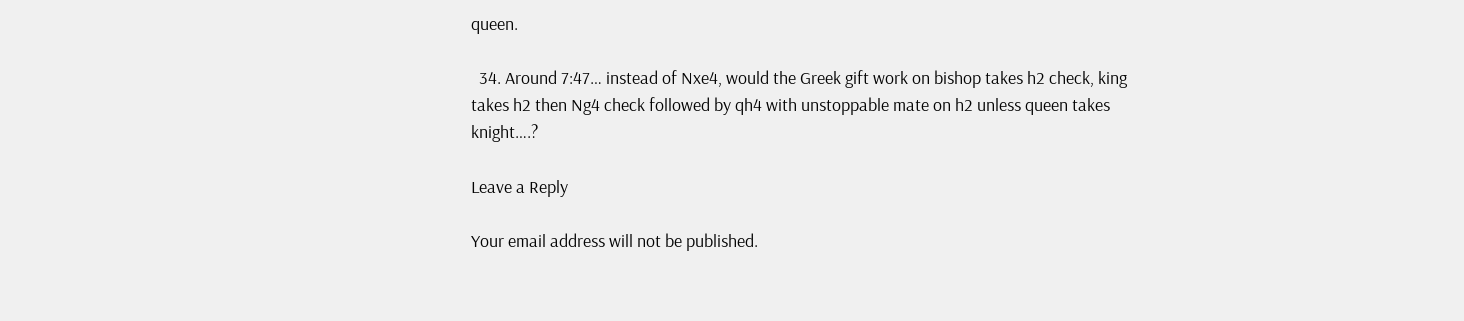queen.

  34. Around 7:47… instead of Nxe4, would the Greek gift work on bishop takes h2 check, king takes h2 then Ng4 check followed by qh4 with unstoppable mate on h2 unless queen takes knight….?

Leave a Reply

Your email address will not be published.